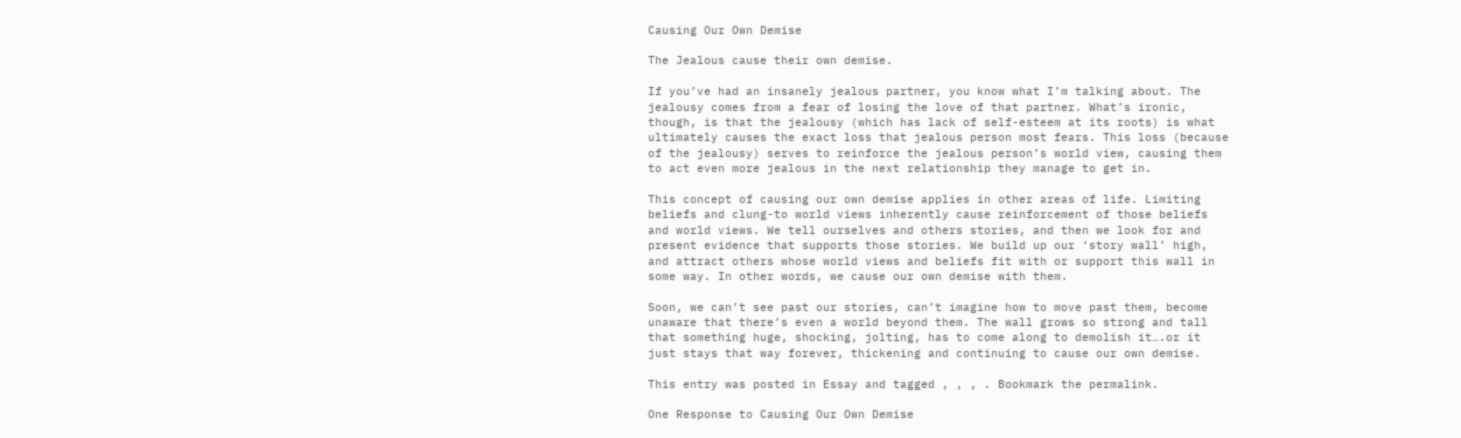Causing Our Own Demise

The Jealous cause their own demise.

If you’ve had an insanely jealous partner, you know what I’m talking about. The jealousy comes from a fear of losing the love of that partner. What’s ironic, though, is that the jealousy (which has lack of self-esteem at its roots) is what ultimately causes the exact loss that jealous person most fears. This loss (because of the jealousy) serves to reinforce the jealous person’s world view, causing them to act even more jealous in the next relationship they manage to get in.

This concept of causing our own demise applies in other areas of life. Limiting beliefs and clung-to world views inherently cause reinforcement of those beliefs and world views. We tell ourselves and others stories, and then we look for and present evidence that supports those stories. We build up our ‘story wall’ high, and attract others whose world views and beliefs fit with or support this wall in some way. In other words, we cause our own demise with them.

Soon, we can’t see past our stories, can’t imagine how to move past them, become unaware that there’s even a world beyond them. The wall grows so strong and tall that something huge, shocking, jolting, has to come along to demolish it….or it just stays that way forever, thickening and continuing to cause our own demise.

This entry was posted in Essay and tagged , , , . Bookmark the permalink.

One Response to Causing Our Own Demise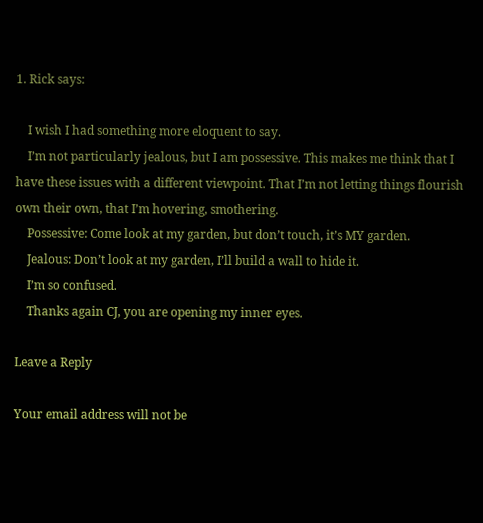1. Rick says:

    I wish I had something more eloquent to say.
    I’m not particularly jealous, but I am possessive. This makes me think that I have these issues with a different viewpoint. That I’m not letting things flourish own their own, that I’m hovering, smothering.
    Possessive: Come look at my garden, but don’t touch, it’s MY garden.
    Jealous: Don’t look at my garden, I’ll build a wall to hide it.
    I’m so confused.
    Thanks again CJ, you are opening my inner eyes.

Leave a Reply

Your email address will not be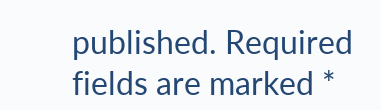published. Required fields are marked *